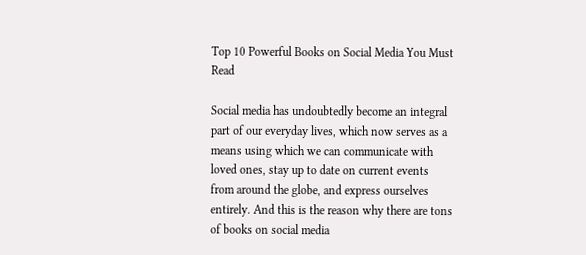Top 10 Powerful Books on Social Media You Must Read

Social media has undoubtedly become an integral part of our everyday lives, which now serves as a means using which we can communicate with loved ones, stay up to date on current events from around the globe, and express ourselves entirely. And this is the reason why there are tons of books on social media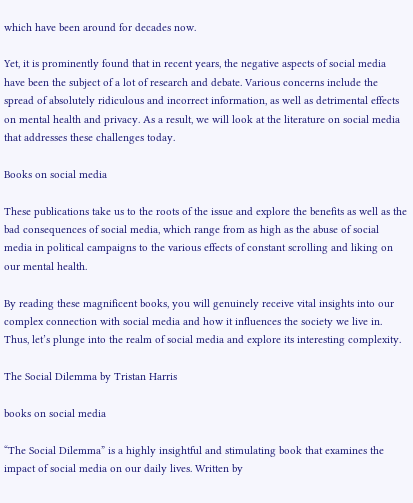which have been around for decades now.

Yet, it is prominently found that in recent years, the negative aspects of social media have been the subject of a lot of research and debate. Various concerns include the spread of absolutely ridiculous and incorrect information, as well as detrimental effects on mental health and privacy. As a result, we will look at the literature on social media that addresses these challenges today.

Books on social media

These publications take us to the roots of the issue and explore the benefits as well as the bad consequences of social media, which range from as high as the abuse of social media in political campaigns to the various effects of constant scrolling and liking on our mental health.

By reading these magnificent books, you will genuinely receive vital insights into our complex connection with social media and how it influences the society we live in. Thus, let’s plunge into the realm of social media and explore its interesting complexity.

The Social Dilemma by Tristan Harris

books on social media

“The Social Dilemma” is a highly insightful and stimulating book that examines the impact of social media on our daily lives. Written by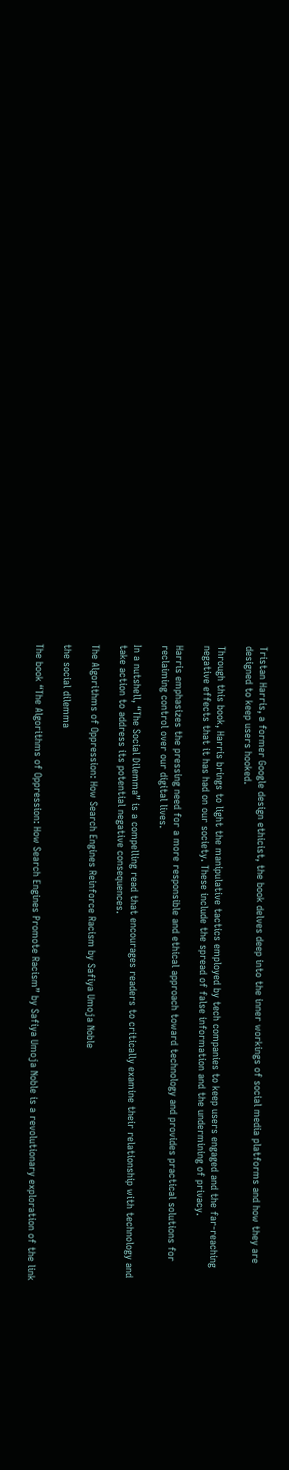Tristan Harris, a former Google design ethicist, the book delves deep into the inner workings of social media platforms and how they are designed to keep users hooked.

Through this book, Harris brings to light the manipulative tactics employed by tech companies to keep users engaged and the far-reaching negative effects that it has had on our society. These include the spread of false information and the undermining of privacy.

Harris emphasizes the pressing need for a more responsible and ethical approach toward technology and provides practical solutions for reclaiming control over our digital lives.

In a nutshell, “The Social Dilemma” is a compelling read that encourages readers to critically examine their relationship with technology and take action to address its potential negative consequences.

The Algorithms of Oppression: How Search Engines Reinforce Racism by Safiya Umoja Noble

the social dilemma

The book “The Algorithms of Oppression: How Search Engines Promote Racism” by Safiya Umoja Noble is a revolutionary exploration of the link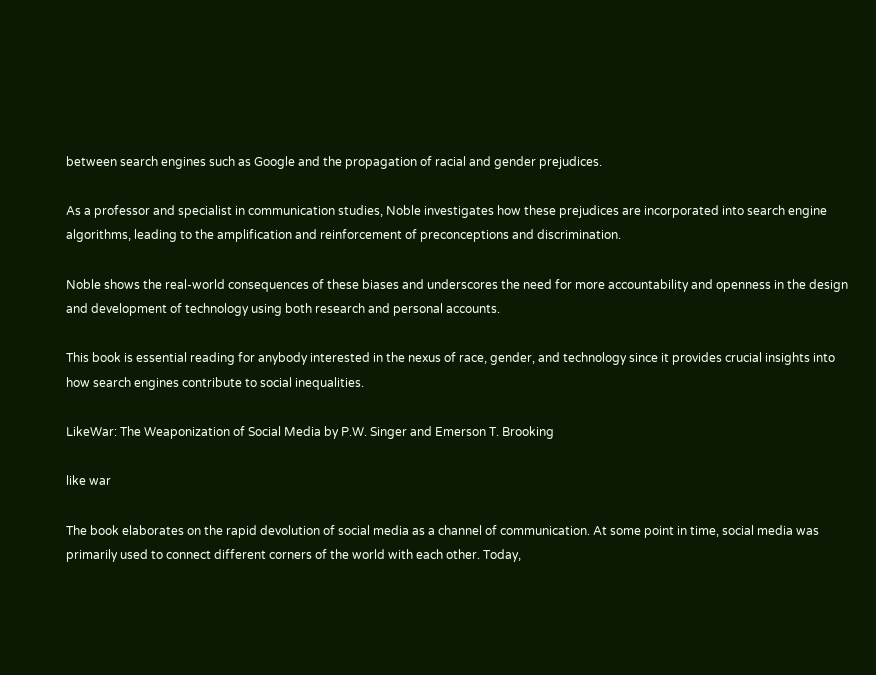between search engines such as Google and the propagation of racial and gender prejudices.

As a professor and specialist in communication studies, Noble investigates how these prejudices are incorporated into search engine algorithms, leading to the amplification and reinforcement of preconceptions and discrimination.

Noble shows the real-world consequences of these biases and underscores the need for more accountability and openness in the design and development of technology using both research and personal accounts.

This book is essential reading for anybody interested in the nexus of race, gender, and technology since it provides crucial insights into how search engines contribute to social inequalities.

LikeWar: The Weaponization of Social Media by P.W. Singer and Emerson T. Brooking

like war

The book elaborates on the rapid devolution of social media as a channel of communication. At some point in time, social media was primarily used to connect different corners of the world with each other. Today,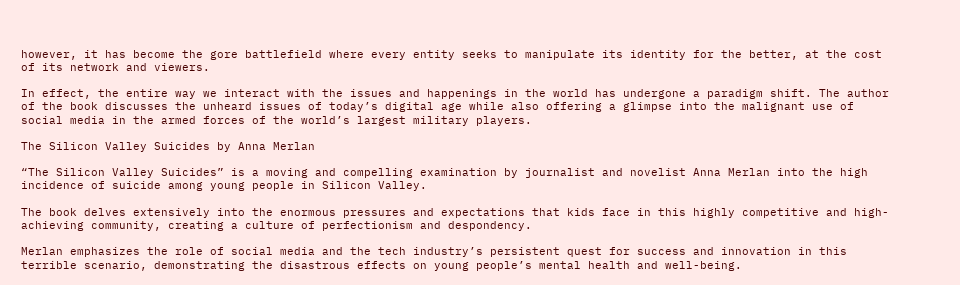however, it has become the gore battlefield where every entity seeks to manipulate its identity for the better, at the cost of its network and viewers.

In effect, the entire way we interact with the issues and happenings in the world has undergone a paradigm shift. The author of the book discusses the unheard issues of today’s digital age while also offering a glimpse into the malignant use of social media in the armed forces of the world’s largest military players.

The Silicon Valley Suicides by Anna Merlan

“The Silicon Valley Suicides” is a moving and compelling examination by journalist and novelist Anna Merlan into the high incidence of suicide among young people in Silicon Valley.

The book delves extensively into the enormous pressures and expectations that kids face in this highly competitive and high-achieving community, creating a culture of perfectionism and despondency.

Merlan emphasizes the role of social media and the tech industry’s persistent quest for success and innovation in this terrible scenario, demonstrating the disastrous effects on young people’s mental health and well-being.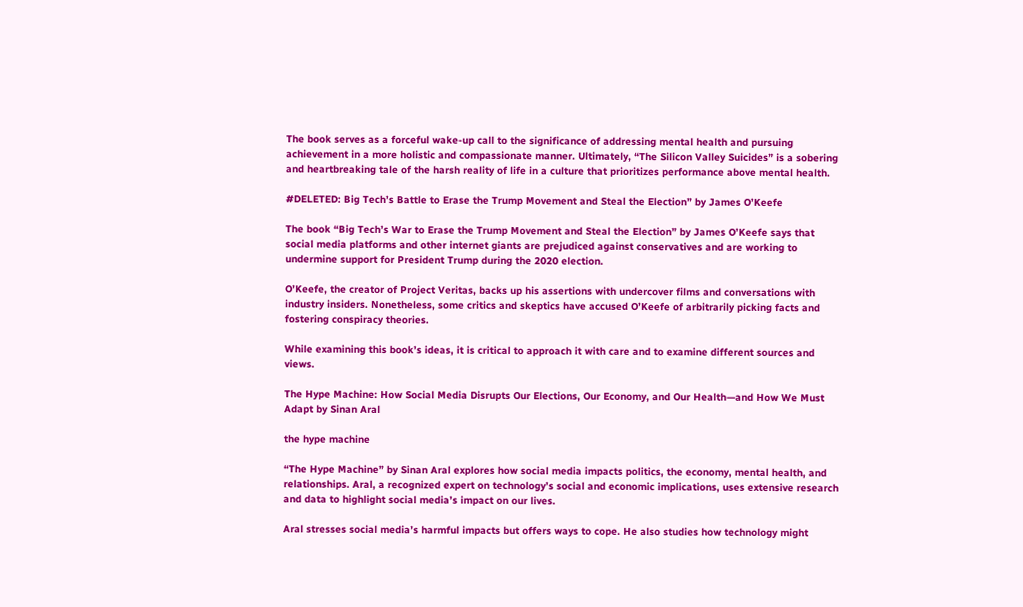The book serves as a forceful wake-up call to the significance of addressing mental health and pursuing achievement in a more holistic and compassionate manner. Ultimately, “The Silicon Valley Suicides” is a sobering and heartbreaking tale of the harsh reality of life in a culture that prioritizes performance above mental health.

#DELETED: Big Tech’s Battle to Erase the Trump Movement and Steal the Election” by James O’Keefe

The book “Big Tech’s War to Erase the Trump Movement and Steal the Election” by James O’Keefe says that social media platforms and other internet giants are prejudiced against conservatives and are working to undermine support for President Trump during the 2020 election.

O’Keefe, the creator of Project Veritas, backs up his assertions with undercover films and conversations with industry insiders. Nonetheless, some critics and skeptics have accused O’Keefe of arbitrarily picking facts and fostering conspiracy theories.

While examining this book’s ideas, it is critical to approach it with care and to examine different sources and views.

The Hype Machine: How Social Media Disrupts Our Elections, Our Economy, and Our Health—and How We Must Adapt by Sinan Aral

the hype machine

“The Hype Machine” by Sinan Aral explores how social media impacts politics, the economy, mental health, and relationships. Aral, a recognized expert on technology’s social and economic implications, uses extensive research and data to highlight social media’s impact on our lives.

Aral stresses social media’s harmful impacts but offers ways to cope. He also studies how technology might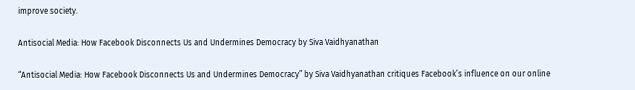improve society.

Antisocial Media: How Facebook Disconnects Us and Undermines Democracy by Siva Vaidhyanathan

“Antisocial Media: How Facebook Disconnects Us and Undermines Democracy” by Siva Vaidhyanathan critiques Facebook’s influence on our online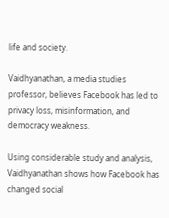life and society.

Vaidhyanathan, a media studies professor, believes Facebook has led to privacy loss, misinformation, and democracy weakness.

Using considerable study and analysis, Vaidhyanathan shows how Facebook has changed social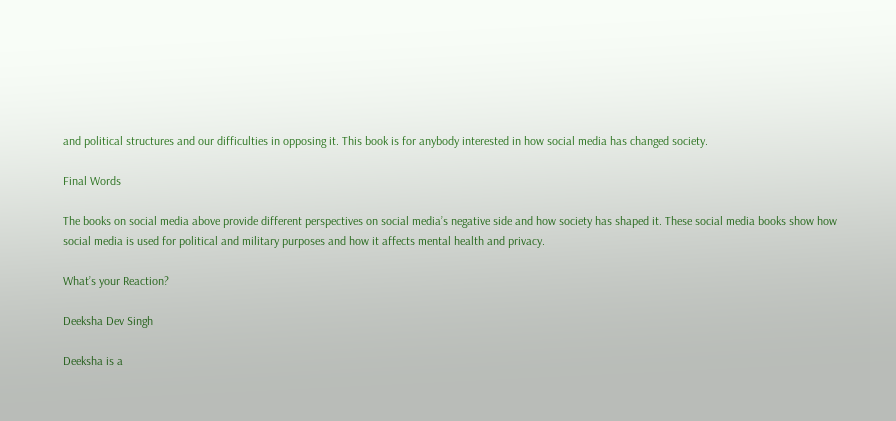and political structures and our difficulties in opposing it. This book is for anybody interested in how social media has changed society.

Final Words

The books on social media above provide different perspectives on social media’s negative side and how society has shaped it. These social media books show how social media is used for political and military purposes and how it affects mental health and privacy.

What’s your Reaction?

Deeksha Dev Singh

Deeksha is a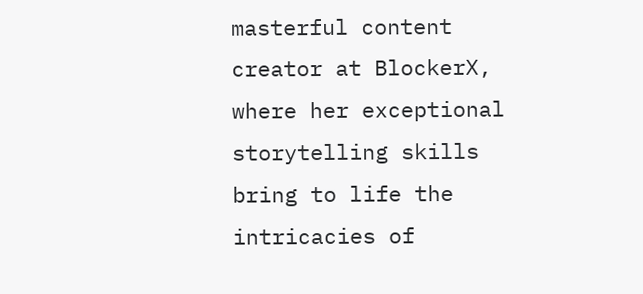masterful content creator at BlockerX, where her exceptional storytelling skills bring to life the intricacies of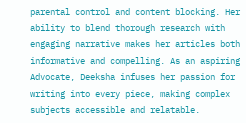parental control and content blocking. Her ability to blend thorough research with engaging narrative makes her articles both informative and compelling. As an aspiring Advocate, Deeksha infuses her passion for writing into every piece, making complex subjects accessible and relatable.